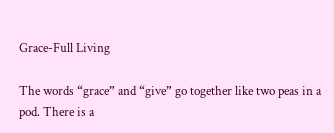Grace-Full Living

The words “grace” and “give” go together like two peas in a pod. There is a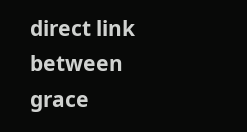direct link between grace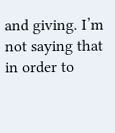and giving. I’m not saying that in order to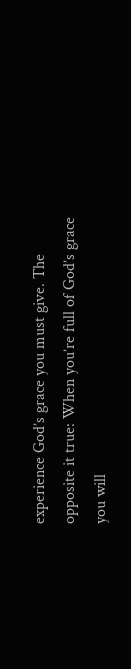experience God’s grace you must give. The opposite it true: When you’re full of God’s grace you will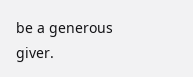be a generous giver.